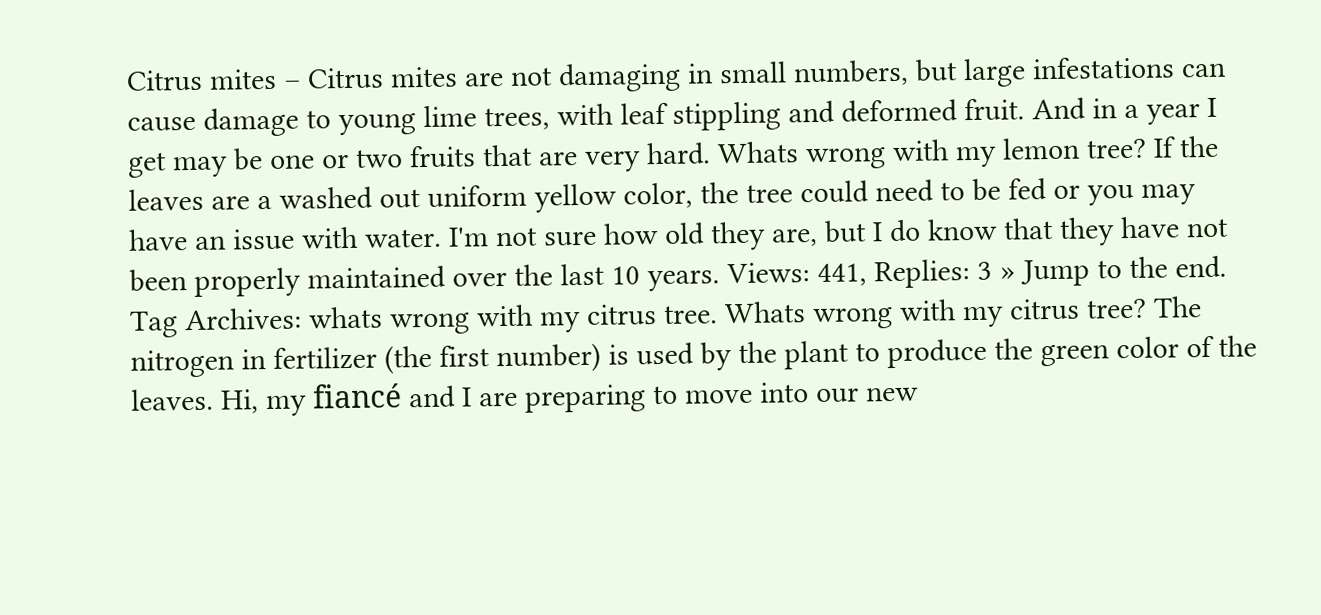Citrus mites – Citrus mites are not damaging in small numbers, but large infestations can cause damage to young lime trees, with leaf stippling and deformed fruit. And in a year I get may be one or two fruits that are very hard. Whats wrong with my lemon tree? If the leaves are a washed out uniform yellow color, the tree could need to be fed or you may have an issue with water. I'm not sure how old they are, but I do know that they have not been properly maintained over the last 10 years. Views: 441, Replies: 3 » Jump to the end. Tag Archives: whats wrong with my citrus tree. Whats wrong with my citrus tree? The nitrogen in fertilizer (the first number) is used by the plant to produce the green color of the leaves. Hi, my fiancé and I are preparing to move into our new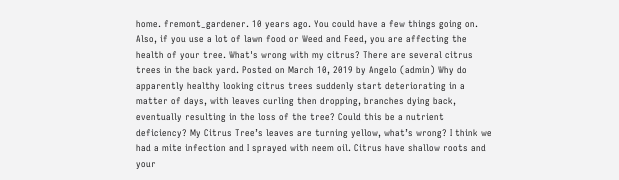home. fremont_gardener. 10 years ago. You could have a few things going on. Also, if you use a lot of lawn food or Weed and Feed, you are affecting the health of your tree. What's wrong with my citrus? There are several citrus trees in the back yard. Posted on March 10, 2019 by Angelo (admin) Why do apparently healthy looking citrus trees suddenly start deteriorating in a matter of days, with leaves curling then dropping, branches dying back, eventually resulting in the loss of the tree? Could this be a nutrient deficiency? My Citrus Tree’s leaves are turning yellow, what’s wrong? I think we had a mite infection and I sprayed with neem oil. Citrus have shallow roots and your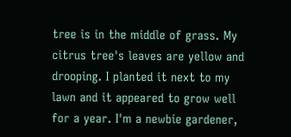tree is in the middle of grass. My citrus tree's leaves are yellow and drooping. I planted it next to my lawn and it appeared to grow well for a year. I'm a newbie gardener,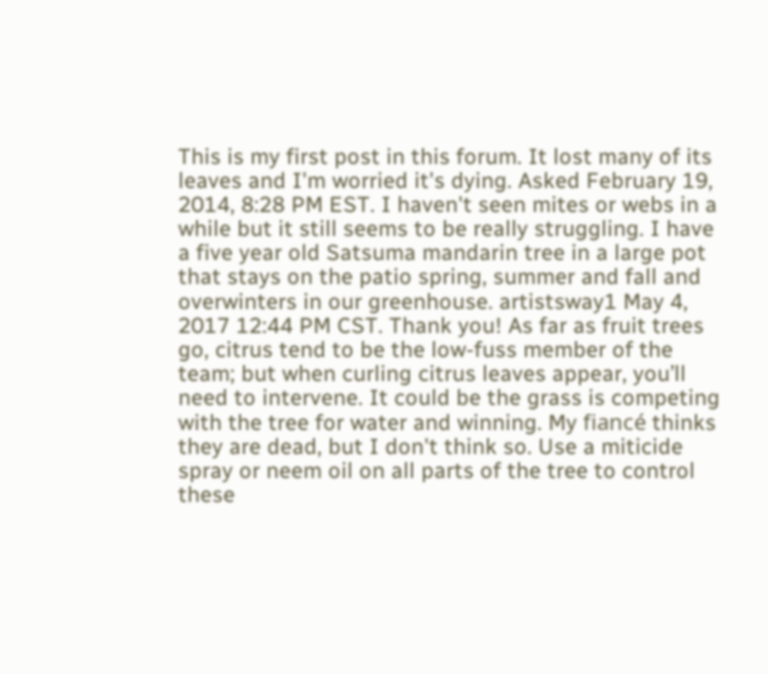This is my first post in this forum. It lost many of its leaves and I'm worried it's dying. Asked February 19, 2014, 8:28 PM EST. I haven't seen mites or webs in a while but it still seems to be really struggling. I have a five year old Satsuma mandarin tree in a large pot that stays on the patio spring, summer and fall and overwinters in our greenhouse. artistsway1 May 4, 2017 12:44 PM CST. Thank you! As far as fruit trees go, citrus tend to be the low-fuss member of the team; but when curling citrus leaves appear, you’ll need to intervene. It could be the grass is competing with the tree for water and winning. My fiancé thinks they are dead, but I don't think so. Use a miticide spray or neem oil on all parts of the tree to control these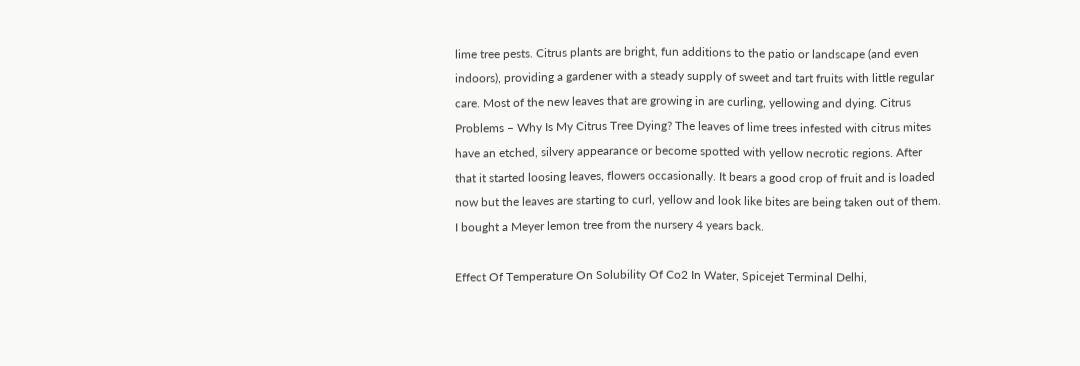lime tree pests. Citrus plants are bright, fun additions to the patio or landscape (and even indoors), providing a gardener with a steady supply of sweet and tart fruits with little regular care. Most of the new leaves that are growing in are curling, yellowing and dying. Citrus Problems – Why Is My Citrus Tree Dying? The leaves of lime trees infested with citrus mites have an etched, silvery appearance or become spotted with yellow necrotic regions. After that it started loosing leaves, flowers occasionally. It bears a good crop of fruit and is loaded now but the leaves are starting to curl, yellow and look like bites are being taken out of them. I bought a Meyer lemon tree from the nursery 4 years back.

Effect Of Temperature On Solubility Of Co2 In Water, Spicejet Terminal Delhi,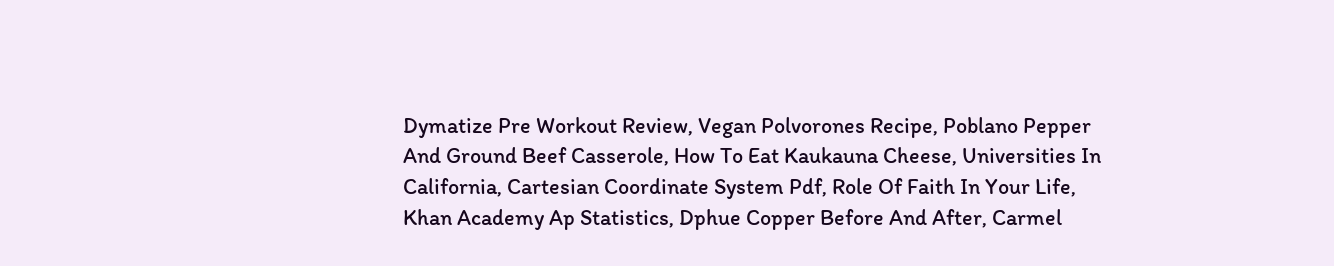Dymatize Pre Workout Review, Vegan Polvorones Recipe, Poblano Pepper And Ground Beef Casserole, How To Eat Kaukauna Cheese, Universities In California, Cartesian Coordinate System Pdf, Role Of Faith In Your Life, Khan Academy Ap Statistics, Dphue Copper Before And After, Carmel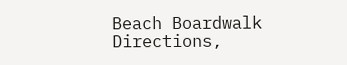Beach Boardwalk Directions,